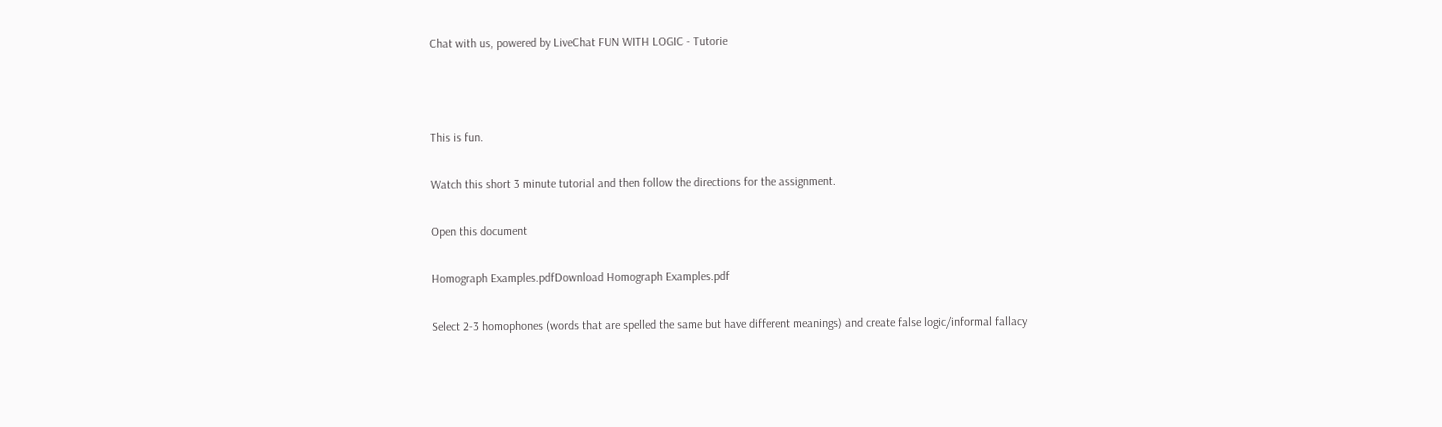Chat with us, powered by LiveChat FUN WITH LOGIC - Tutorie



This is fun.

Watch this short 3 minute tutorial and then follow the directions for the assignment.

Open this document

Homograph Examples.pdfDownload Homograph Examples.pdf

Select 2-3 homophones (words that are spelled the same but have different meanings) and create false logic/informal fallacy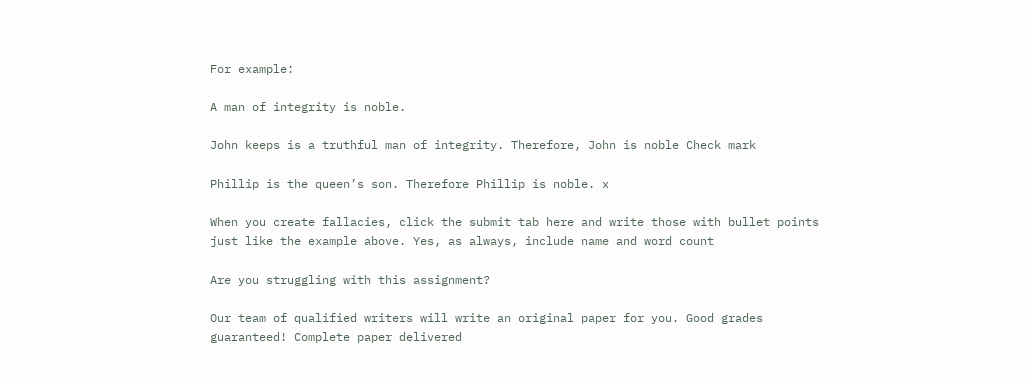For example:

A man of integrity is noble.

John keeps is a truthful man of integrity. Therefore, John is noble Check mark

Phillip is the queen’s son. Therefore Phillip is noble. x

When you create fallacies, click the submit tab here and write those with bullet points just like the example above. Yes, as always, include name and word count

Are you struggling with this assignment?

Our team of qualified writers will write an original paper for you. Good grades guaranteed! Complete paper delivered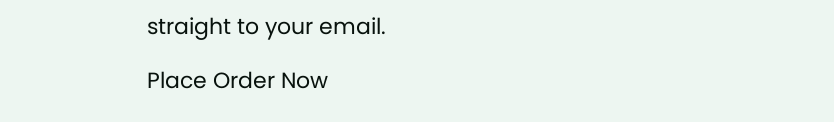straight to your email.

Place Order Now